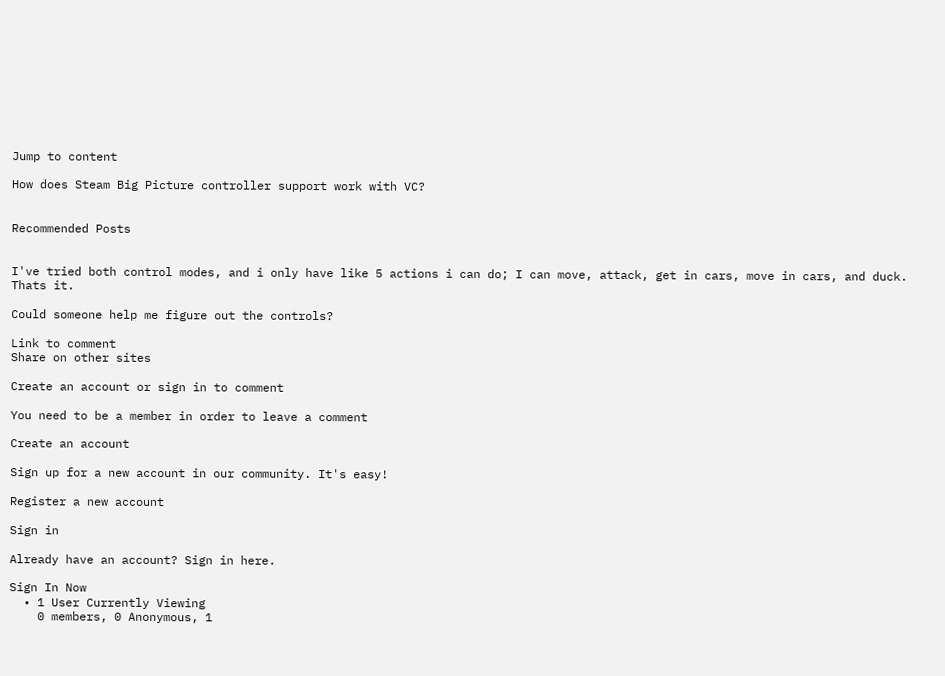Jump to content

How does Steam Big Picture controller support work with VC?


Recommended Posts


I've tried both control modes, and i only have like 5 actions i can do; I can move, attack, get in cars, move in cars, and duck. Thats it.

Could someone help me figure out the controls?

Link to comment
Share on other sites

Create an account or sign in to comment

You need to be a member in order to leave a comment

Create an account

Sign up for a new account in our community. It's easy!

Register a new account

Sign in

Already have an account? Sign in here.

Sign In Now
  • 1 User Currently Viewing
    0 members, 0 Anonymous, 1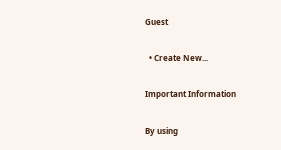Guest

  • Create New...

Important Information

By using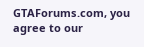GTAForums.com, you agree to our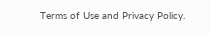Terms of Use and Privacy Policy.